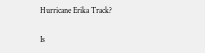Hurricane Erika Track?

Is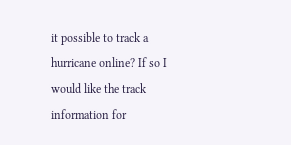it possible to track a hurricane online? If so I would like the track information for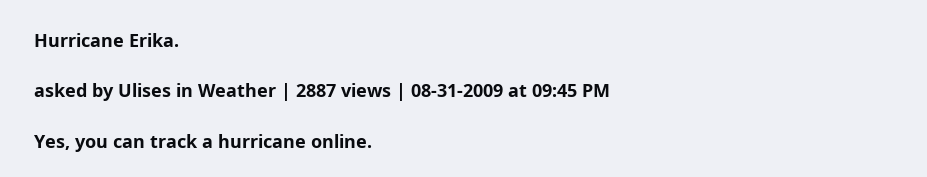Hurricane Erika.

asked by Ulises in Weather | 2887 views | 08-31-2009 at 09:45 PM

Yes, you can track a hurricane online.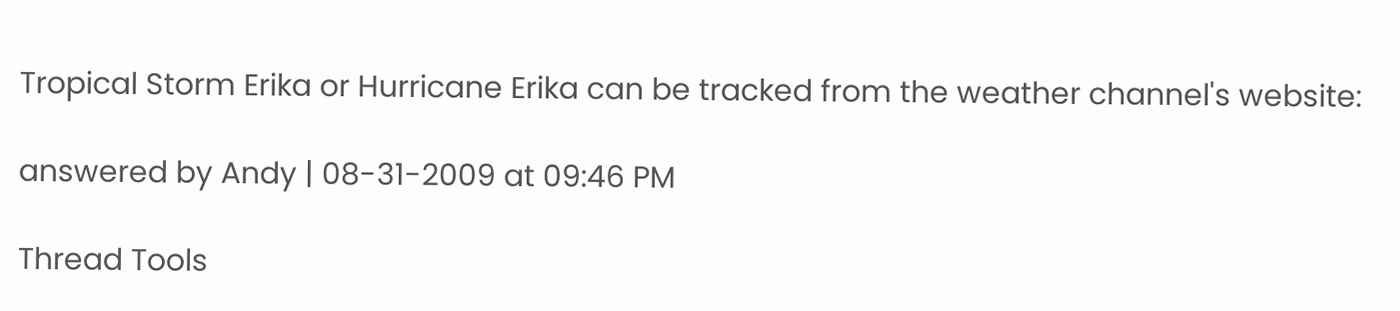Tropical Storm Erika or Hurricane Erika can be tracked from the weather channel's website:

answered by Andy | 08-31-2009 at 09:46 PM

Thread Tools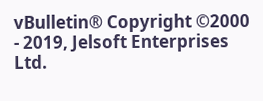vBulletin® Copyright ©2000 - 2019, Jelsoft Enterprises Ltd.